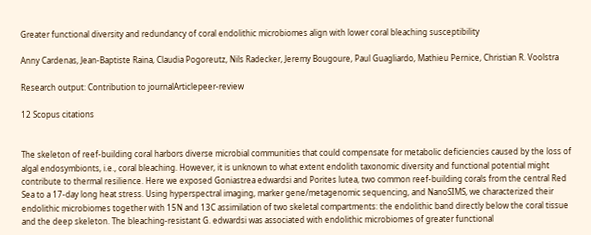Greater functional diversity and redundancy of coral endolithic microbiomes align with lower coral bleaching susceptibility

Anny Cardenas, Jean-Baptiste Raina, Claudia Pogoreutz, Nils Radecker, Jeremy Bougoure, Paul Guagliardo, Mathieu Pernice, Christian R. Voolstra

Research output: Contribution to journalArticlepeer-review

12 Scopus citations


The skeleton of reef-building coral harbors diverse microbial communities that could compensate for metabolic deficiencies caused by the loss of algal endosymbionts, i.e., coral bleaching. However, it is unknown to what extent endolith taxonomic diversity and functional potential might contribute to thermal resilience. Here we exposed Goniastrea edwardsi and Porites lutea, two common reef-building corals from the central Red Sea to a 17-day long heat stress. Using hyperspectral imaging, marker gene/metagenomic sequencing, and NanoSIMS, we characterized their endolithic microbiomes together with 15N and 13C assimilation of two skeletal compartments: the endolithic band directly below the coral tissue and the deep skeleton. The bleaching-resistant G. edwardsi was associated with endolithic microbiomes of greater functional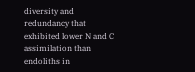diversity and redundancy that exhibited lower N and C assimilation than endoliths in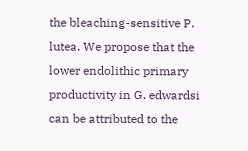the bleaching-sensitive P. lutea. We propose that the lower endolithic primary productivity in G. edwardsi can be attributed to the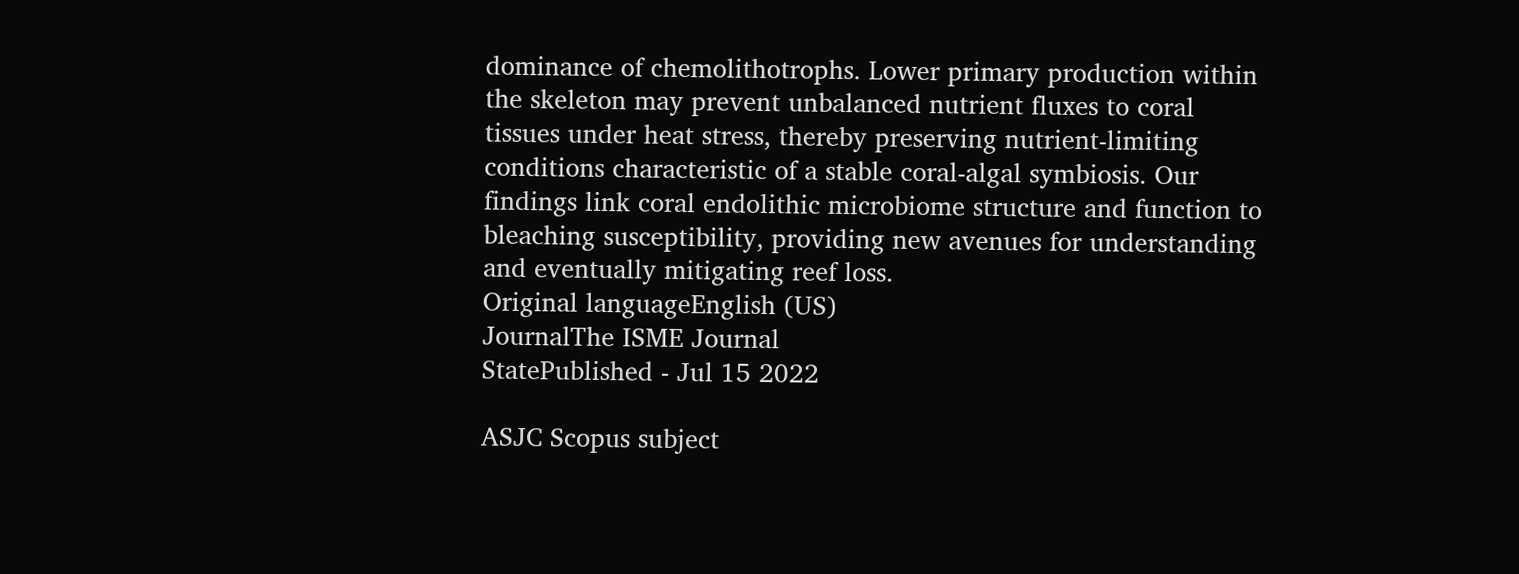dominance of chemolithotrophs. Lower primary production within the skeleton may prevent unbalanced nutrient fluxes to coral tissues under heat stress, thereby preserving nutrient-limiting conditions characteristic of a stable coral-algal symbiosis. Our findings link coral endolithic microbiome structure and function to bleaching susceptibility, providing new avenues for understanding and eventually mitigating reef loss.
Original languageEnglish (US)
JournalThe ISME Journal
StatePublished - Jul 15 2022

ASJC Scopus subject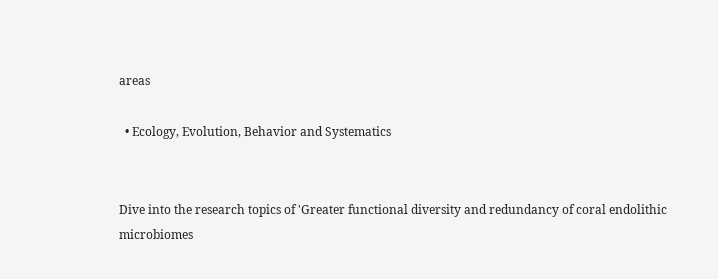areas

  • Ecology, Evolution, Behavior and Systematics


Dive into the research topics of 'Greater functional diversity and redundancy of coral endolithic microbiomes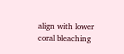align with lower coral bleaching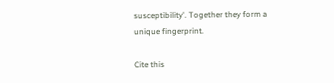susceptibility'. Together they form a unique fingerprint.

Cite this